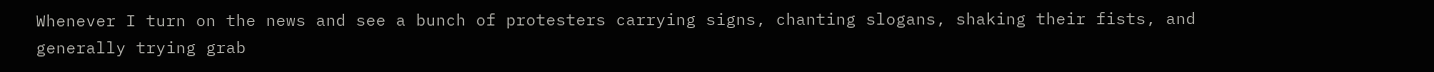Whenever I turn on the news and see a bunch of protesters carrying signs, chanting slogans, shaking their fists, and generally trying grab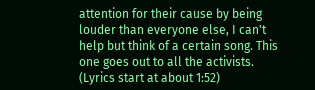attention for their cause by being louder than everyone else, I can't help but think of a certain song. This one goes out to all the activists. (Lyrics start at about 1:52)